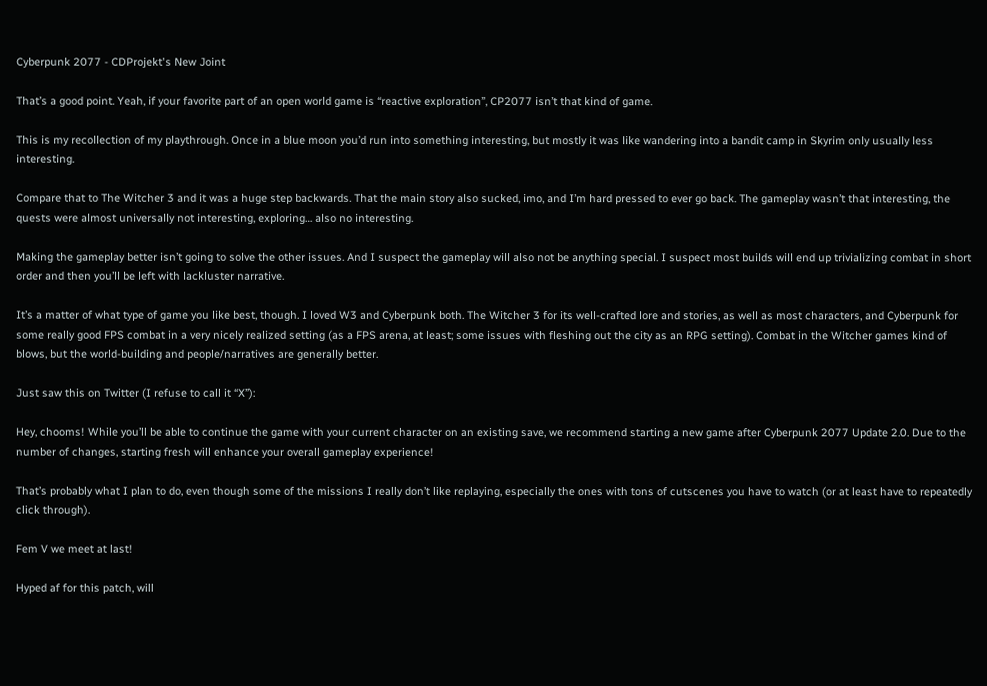Cyberpunk 2077 - CDProjekt's New Joint

That’s a good point. Yeah, if your favorite part of an open world game is “reactive exploration”, CP2077 isn’t that kind of game.

This is my recollection of my playthrough. Once in a blue moon you’d run into something interesting, but mostly it was like wandering into a bandit camp in Skyrim only usually less interesting.

Compare that to The Witcher 3 and it was a huge step backwards. That the main story also sucked, imo, and I’m hard pressed to ever go back. The gameplay wasn’t that interesting, the quests were almost universally not interesting, exploring… also no interesting.

Making the gameplay better isn’t going to solve the other issues. And I suspect the gameplay will also not be anything special. I suspect most builds will end up trivializing combat in short order and then you’ll be left with lackluster narrative.

It’s a matter of what type of game you like best, though. I loved W3 and Cyberpunk both. The Witcher 3 for its well-crafted lore and stories, as well as most characters, and Cyberpunk for some really good FPS combat in a very nicely realized setting (as a FPS arena, at least; some issues with fleshing out the city as an RPG setting). Combat in the Witcher games kind of blows, but the world-building and people/narratives are generally better.

Just saw this on Twitter (I refuse to call it “X”):

Hey, chooms! While you’ll be able to continue the game with your current character on an existing save, we recommend starting a new game after Cyberpunk 2077 Update 2.0. Due to the number of changes, starting fresh will enhance your overall gameplay experience!

That’s probably what I plan to do, even though some of the missions I really don’t like replaying, especially the ones with tons of cutscenes you have to watch (or at least have to repeatedly click through).

Fem V we meet at last!

Hyped af for this patch, will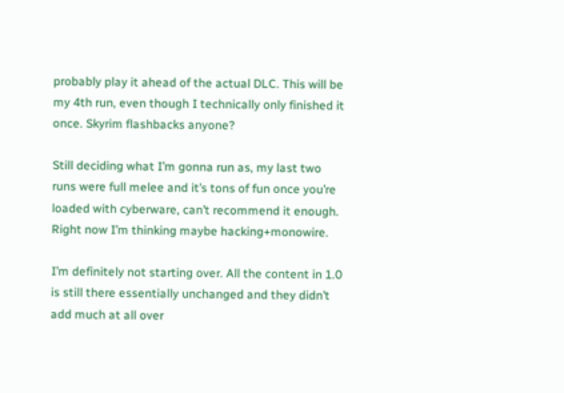probably play it ahead of the actual DLC. This will be my 4th run, even though I technically only finished it once. Skyrim flashbacks anyone?

Still deciding what I’m gonna run as, my last two runs were full melee and it’s tons of fun once you’re loaded with cyberware, can’t recommend it enough. Right now I’m thinking maybe hacking+monowire.

I’m definitely not starting over. All the content in 1.0 is still there essentially unchanged and they didn’t add much at all over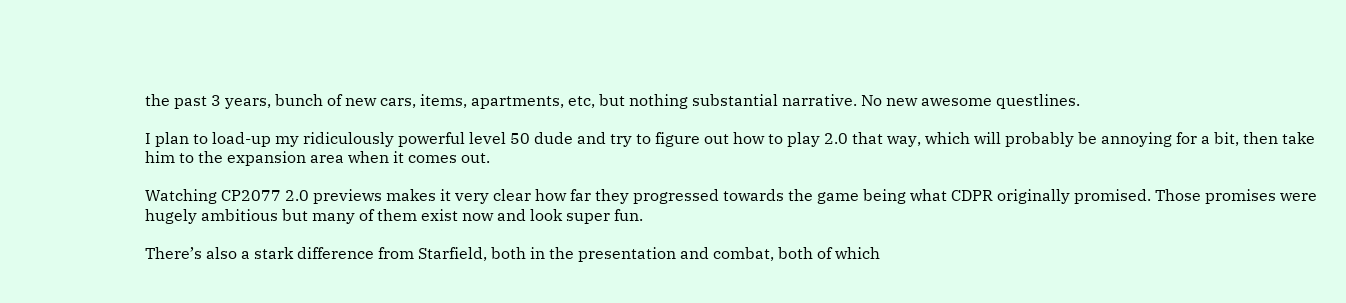the past 3 years, bunch of new cars, items, apartments, etc, but nothing substantial narrative. No new awesome questlines.

I plan to load-up my ridiculously powerful level 50 dude and try to figure out how to play 2.0 that way, which will probably be annoying for a bit, then take him to the expansion area when it comes out.

Watching CP2077 2.0 previews makes it very clear how far they progressed towards the game being what CDPR originally promised. Those promises were hugely ambitious but many of them exist now and look super fun.

There’s also a stark difference from Starfield, both in the presentation and combat, both of which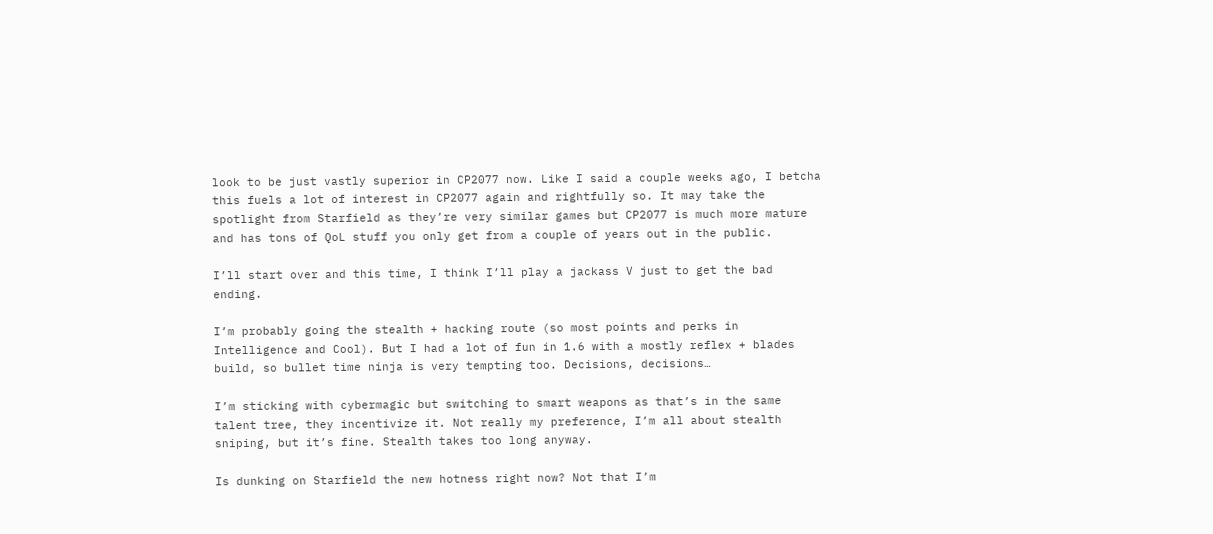look to be just vastly superior in CP2077 now. Like I said a couple weeks ago, I betcha this fuels a lot of interest in CP2077 again and rightfully so. It may take the spotlight from Starfield as they’re very similar games but CP2077 is much more mature and has tons of QoL stuff you only get from a couple of years out in the public.

I’ll start over and this time, I think I’ll play a jackass V just to get the bad ending.

I’m probably going the stealth + hacking route (so most points and perks in Intelligence and Cool). But I had a lot of fun in 1.6 with a mostly reflex + blades build, so bullet time ninja is very tempting too. Decisions, decisions…

I’m sticking with cybermagic but switching to smart weapons as that’s in the same talent tree, they incentivize it. Not really my preference, I’m all about stealth sniping, but it’s fine. Stealth takes too long anyway.

Is dunking on Starfield the new hotness right now? Not that I’m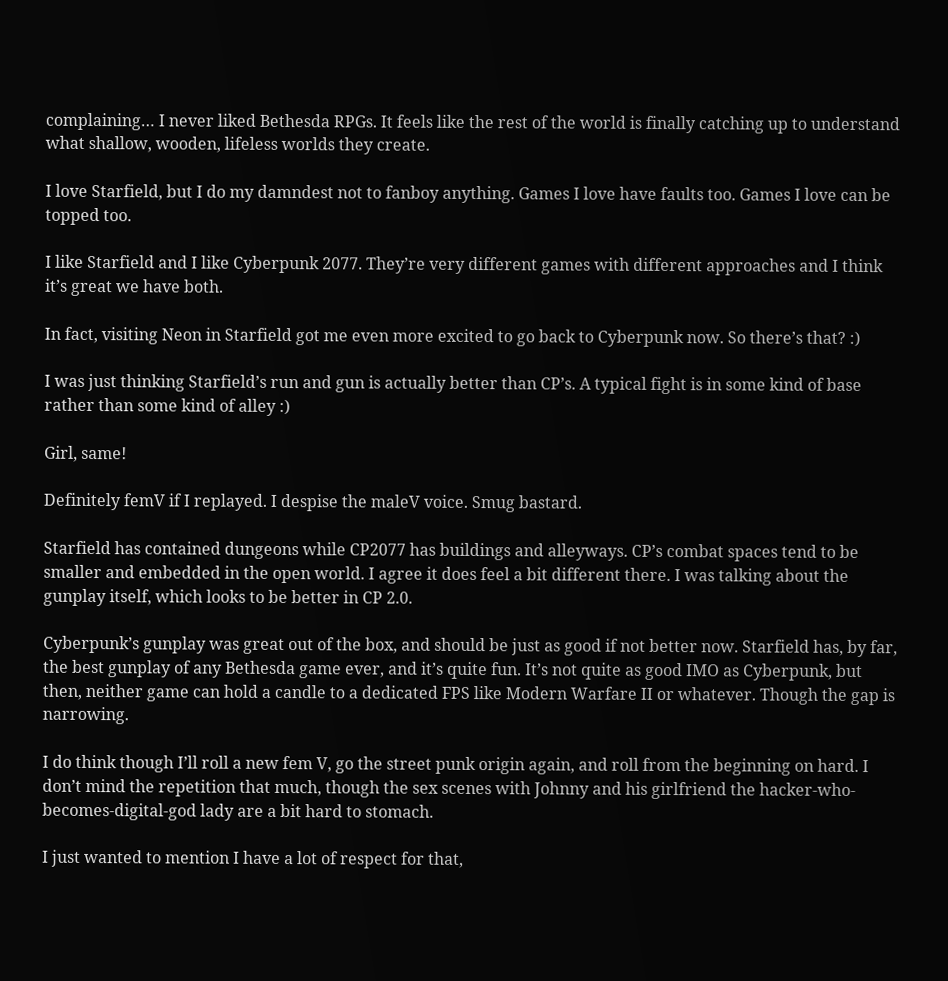complaining… I never liked Bethesda RPGs. It feels like the rest of the world is finally catching up to understand what shallow, wooden, lifeless worlds they create.

I love Starfield, but I do my damndest not to fanboy anything. Games I love have faults too. Games I love can be topped too.

I like Starfield and I like Cyberpunk 2077. They’re very different games with different approaches and I think it’s great we have both.

In fact, visiting Neon in Starfield got me even more excited to go back to Cyberpunk now. So there’s that? :)

I was just thinking Starfield’s run and gun is actually better than CP’s. A typical fight is in some kind of base rather than some kind of alley :)

Girl, same!

Definitely femV if I replayed. I despise the maleV voice. Smug bastard.

Starfield has contained dungeons while CP2077 has buildings and alleyways. CP’s combat spaces tend to be smaller and embedded in the open world. I agree it does feel a bit different there. I was talking about the gunplay itself, which looks to be better in CP 2.0.

Cyberpunk’s gunplay was great out of the box, and should be just as good if not better now. Starfield has, by far, the best gunplay of any Bethesda game ever, and it’s quite fun. It’s not quite as good IMO as Cyberpunk, but then, neither game can hold a candle to a dedicated FPS like Modern Warfare II or whatever. Though the gap is narrowing.

I do think though I’ll roll a new fem V, go the street punk origin again, and roll from the beginning on hard. I don’t mind the repetition that much, though the sex scenes with Johnny and his girlfriend the hacker-who-becomes-digital-god lady are a bit hard to stomach.

I just wanted to mention I have a lot of respect for that,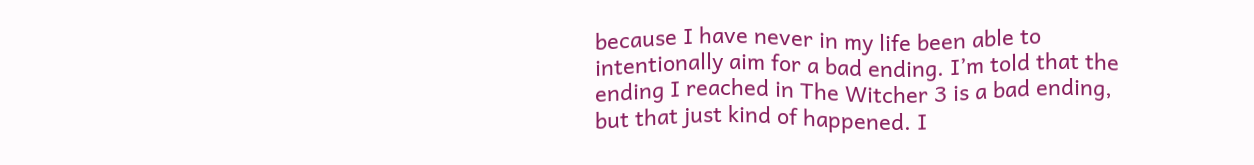because I have never in my life been able to intentionally aim for a bad ending. I’m told that the ending I reached in The Witcher 3 is a bad ending, but that just kind of happened. I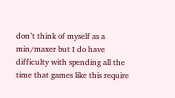don’t think of myself as a min/maxer but I do have difficulty with spending all the time that games like this require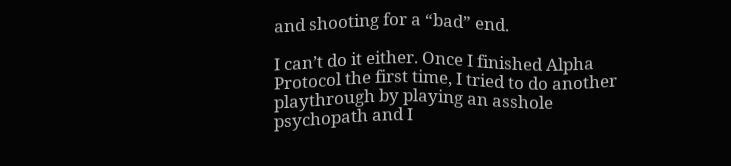and shooting for a “bad” end.

I can’t do it either. Once I finished Alpha Protocol the first time, I tried to do another playthrough by playing an asshole psychopath and I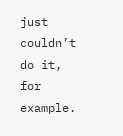just couldn’t do it, for example.